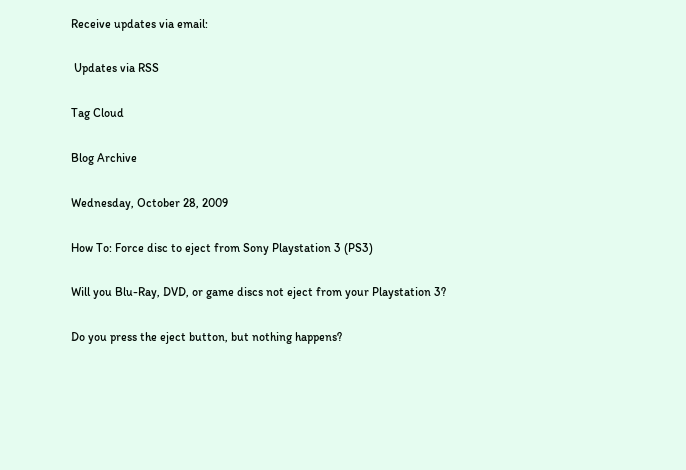Receive updates via email:

 Updates via RSS

Tag Cloud

Blog Archive

Wednesday, October 28, 2009

How To: Force disc to eject from Sony Playstation 3 (PS3)

Will you Blu-Ray, DVD, or game discs not eject from your Playstation 3?

Do you press the eject button, but nothing happens?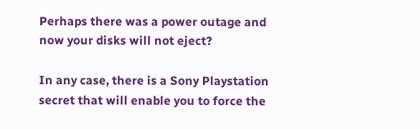Perhaps there was a power outage and now your disks will not eject?

In any case, there is a Sony Playstation secret that will enable you to force the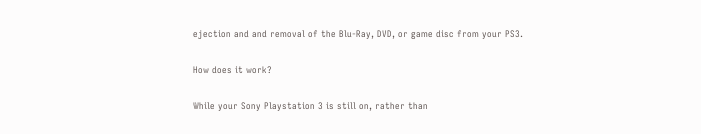ejection and and removal of the Blu-Ray, DVD, or game disc from your PS3.

How does it work?

While your Sony Playstation 3 is still on, rather than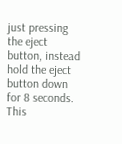just pressing the eject button, instead hold the eject button down for 8 seconds. This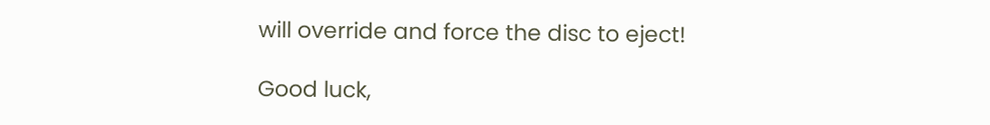will override and force the disc to eject!

Good luck,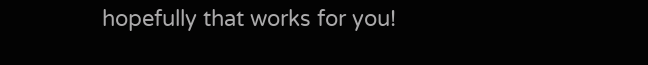hopefully that works for you!